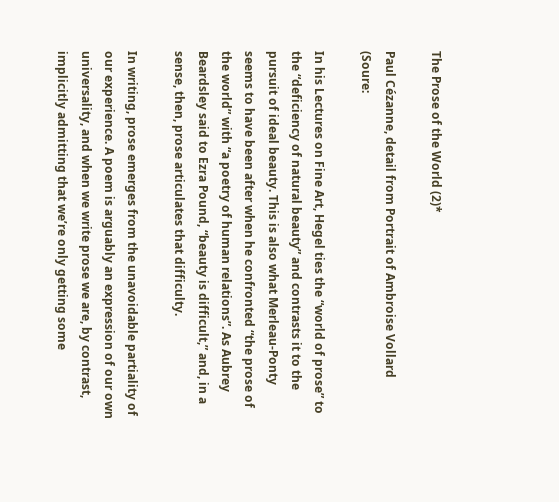The Prose of the World (2)*

Paul Cézanne, detail from Portrait of Ambroise Vollard (Soure:

In his Lectures on Fine Art, Hegel ties the “world of prose” to the “deficiency of natural beauty” and contrasts it to the pursuit of ideal beauty. This is also what Merleau-Ponty seems to have been after when he confronted “the prose of the world” with “a poetry of human relations”. As Aubrey Beardsley said to Ezra Pound, “beauty is difficult,” and, in a sense, then, prose articulates that difficulty.

In writing, prose emerges from the unavoidable partiality of our experience. A poem is arguably an expression of our own universality, and when we write prose we are, by contrast, implicitly admitting that we’re only getting some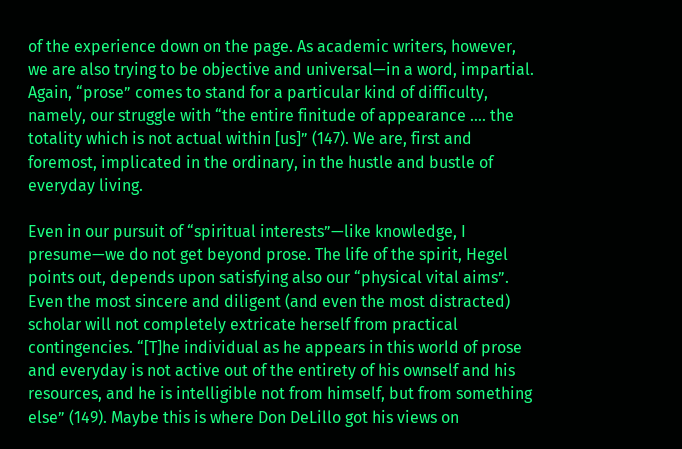of the experience down on the page. As academic writers, however, we are also trying to be objective and universal—in a word, impartial. Again, “prose” comes to stand for a particular kind of difficulty, namely, our struggle with “the entire finitude of appearance …. the totality which is not actual within [us]” (147). We are, first and foremost, implicated in the ordinary, in the hustle and bustle of everyday living.

Even in our pursuit of “spiritual interests”—like knowledge, I presume—we do not get beyond prose. The life of the spirit, Hegel points out, depends upon satisfying also our “physical vital aims”. Even the most sincere and diligent (and even the most distracted) scholar will not completely extricate herself from practical contingencies. “[T]he individual as he appears in this world of prose and everyday is not active out of the entirety of his ownself and his resources, and he is intelligible not from himself, but from something else” (149). Maybe this is where Don DeLillo got his views on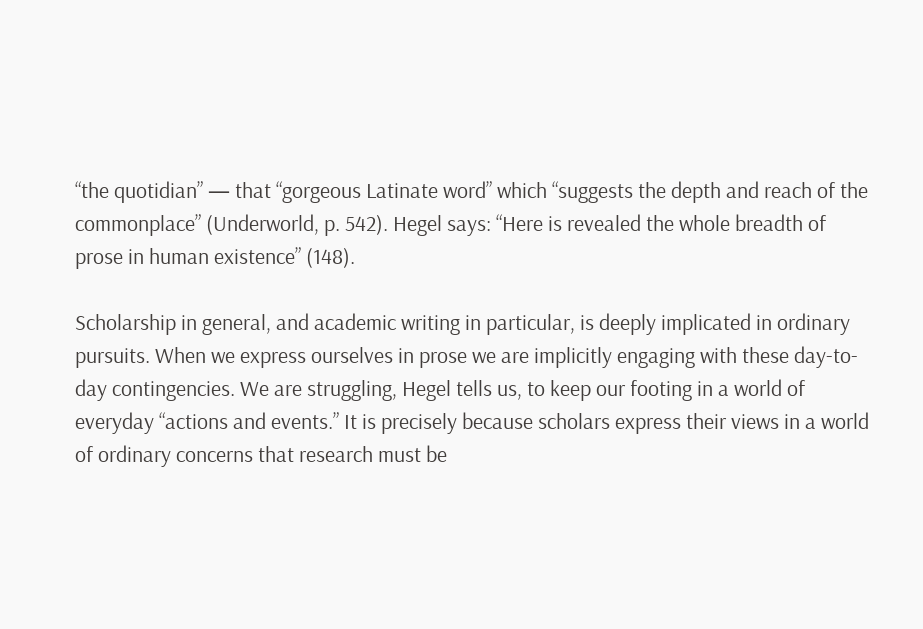“the quotidian” — that “gorgeous Latinate word” which “suggests the depth and reach of the commonplace” (Underworld, p. 542). Hegel says: “Here is revealed the whole breadth of prose in human existence” (148).

Scholarship in general, and academic writing in particular, is deeply implicated in ordinary pursuits. When we express ourselves in prose we are implicitly engaging with these day-to-day contingencies. We are struggling, Hegel tells us, to keep our footing in a world of everyday “actions and events.” It is precisely because scholars express their views in a world of ordinary concerns that research must be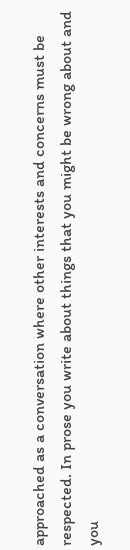approached as a conversation where other interests and concerns must be respected. In prose you write about things that you might be wrong about and you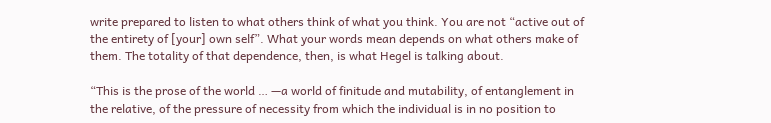write prepared to listen to what others think of what you think. You are not “active out of the entirety of [your] own self”. What your words mean depends on what others make of them. The totality of that dependence, then, is what Hegel is talking about.

“This is the prose of the world … —a world of finitude and mutability, of entanglement in the relative, of the pressure of necessity from which the individual is in no position to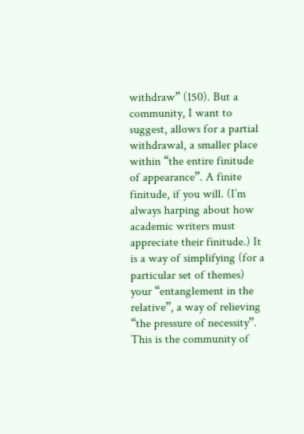withdraw” (150). But a community, I want to suggest, allows for a partial withdrawal, a smaller place within “the entire finitude of appearance”. A finite finitude, if you will. (I’m always harping about how academic writers must appreciate their finitude.) It is a way of simplifying (for a particular set of themes) your “entanglement in the relative”, a way of relieving “the pressure of necessity”. This is the community of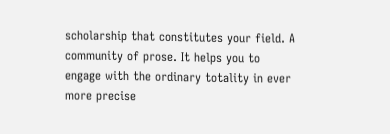scholarship that constitutes your field. A community of prose. It helps you to engage with the ordinary totality in ever more precise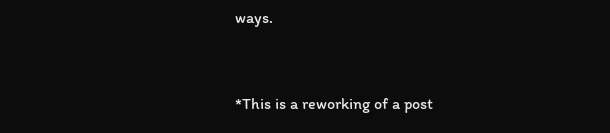ways.


*This is a reworking of a post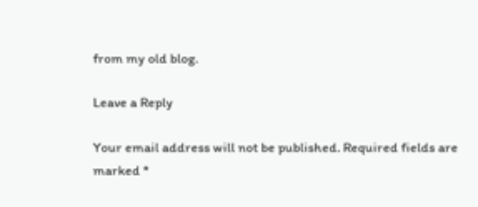from my old blog.

Leave a Reply

Your email address will not be published. Required fields are marked *